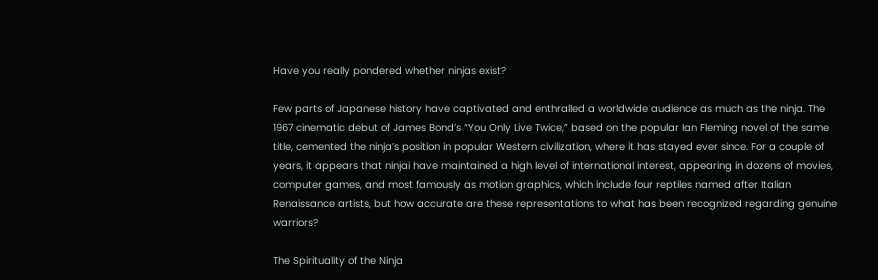Have you really pondered whether ninjas exist?

Few parts of Japanese history have captivated and enthralled a worldwide audience as much as the ninja. The 1967 cinematic debut of James Bond’s “You Only Live Twice,” based on the popular Ian Fleming novel of the same title, cemented the ninja’s position in popular Western civilization, where it has stayed ever since. For a couple of years, it appears that ninjai have maintained a high level of international interest, appearing in dozens of movies, computer games, and most famously as motion graphics, which include four reptiles named after Italian Renaissance artists, but how accurate are these representations to what has been recognized regarding genuine warriors?

The Spirituality of the Ninja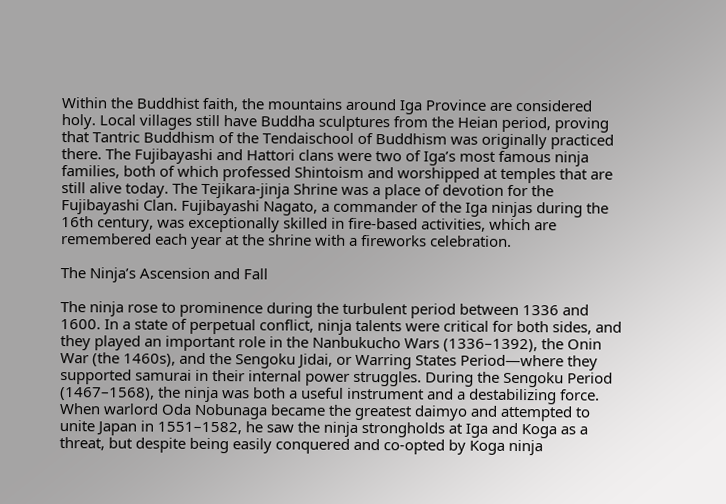Within the Buddhist faith, the mountains around Iga Province are considered holy. Local villages still have Buddha sculptures from the Heian period, proving that Tantric Buddhism of the Tendaischool of Buddhism was originally practiced there. The Fujibayashi and Hattori clans were two of Iga’s most famous ninja families, both of which professed Shintoism and worshipped at temples that are still alive today. The Tejikara-jinja Shrine was a place of devotion for the Fujibayashi Clan. Fujibayashi Nagato, a commander of the Iga ninjas during the 16th century, was exceptionally skilled in fire-based activities, which are remembered each year at the shrine with a fireworks celebration.

The Ninja’s Ascension and Fall

The ninja rose to prominence during the turbulent period between 1336 and 1600. In a state of perpetual conflict, ninja talents were critical for both sides, and they played an important role in the Nanbukucho Wars (1336–1392), the Onin War (the 1460s), and the Sengoku Jidai, or Warring States Period—where they supported samurai in their internal power struggles. During the Sengoku Period (1467–1568), the ninja was both a useful instrument and a destabilizing force. When warlord Oda Nobunaga became the greatest daimyo and attempted to unite Japan in 1551–1582, he saw the ninja strongholds at Iga and Koga as a threat, but despite being easily conquered and co-opted by Koga ninja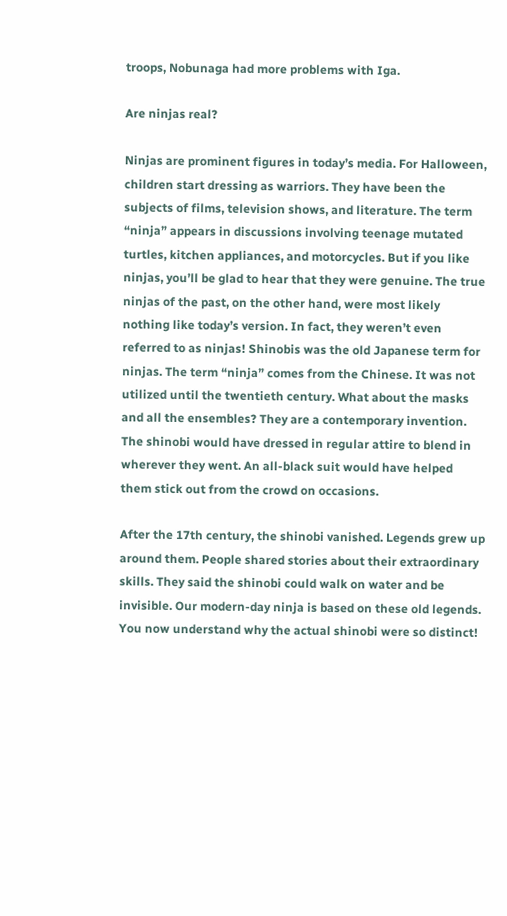troops, Nobunaga had more problems with Iga.

Are ninjas real?

Ninjas are prominent figures in today’s media. For Halloween, children start dressing as warriors. They have been the subjects of films, television shows, and literature. The term “ninja” appears in discussions involving teenage mutated turtles, kitchen appliances, and motorcycles. But if you like ninjas, you’ll be glad to hear that they were genuine. The true ninjas of the past, on the other hand, were most likely nothing like today’s version. In fact, they weren’t even referred to as ninjas! Shinobis was the old Japanese term for ninjas. The term “ninja” comes from the Chinese. It was not utilized until the twentieth century. What about the masks and all the ensembles? They are a contemporary invention. The shinobi would have dressed in regular attire to blend in wherever they went. An all-black suit would have helped them stick out from the crowd on occasions.

After the 17th century, the shinobi vanished. Legends grew up around them. People shared stories about their extraordinary skills. They said the shinobi could walk on water and be invisible. Our modern-day ninja is based on these old legends. You now understand why the actual shinobi were so distinct!